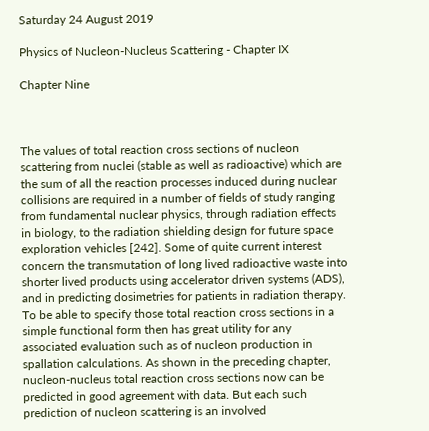Saturday 24 August 2019

Physics of Nucleon-Nucleus Scattering - Chapter IX

Chapter Nine



The values of total reaction cross sections of nucleon scattering from nuclei (stable as well as radioactive) which are the sum of all the reaction processes induced during nuclear collisions are required in a number of fields of study ranging from fundamental nuclear physics, through radiation effects in biology, to the radiation shielding design for future space exploration vehicles [242]. Some of quite current interest concern the transmutation of long lived radioactive waste into shorter lived products using accelerator driven systems (ADS), and in predicting dosimetries for patients in radiation therapy. To be able to specify those total reaction cross sections in a simple functional form then has great utility for any associated evaluation such as of nucleon production in spallation calculations. As shown in the preceding chapter, nucleon-nucleus total reaction cross sections now can be predicted in good agreement with data. But each such prediction of nucleon scattering is an involved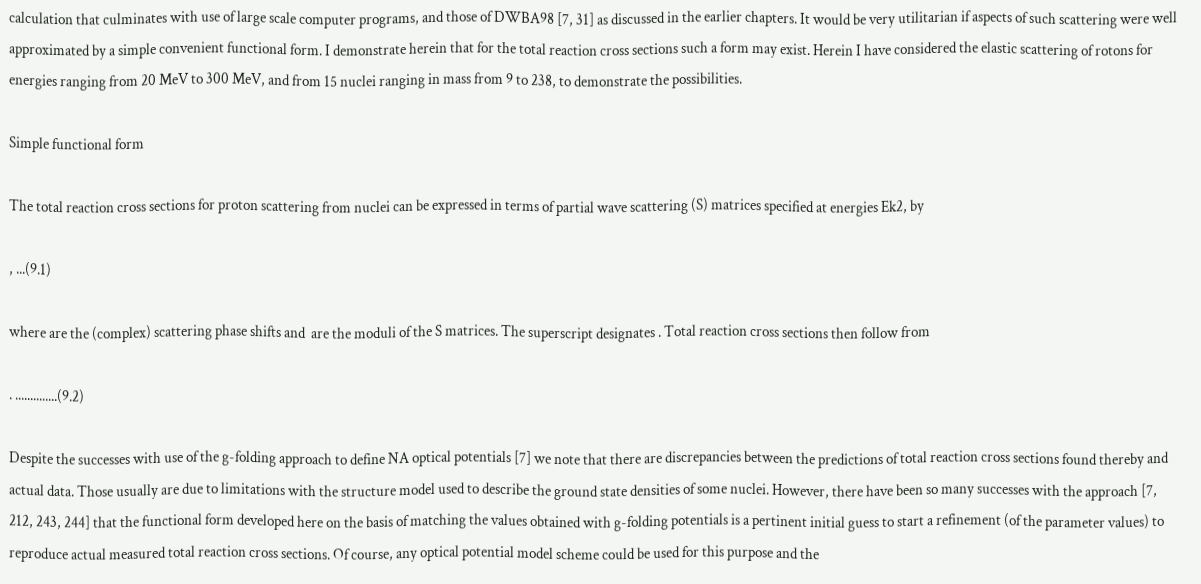calculation that culminates with use of large scale computer programs, and those of DWBA98 [7, 31] as discussed in the earlier chapters. It would be very utilitarian if aspects of such scattering were well approximated by a simple convenient functional form. I demonstrate herein that for the total reaction cross sections such a form may exist. Herein I have considered the elastic scattering of rotons for energies ranging from 20 MeV to 300 MeV, and from 15 nuclei ranging in mass from 9 to 238, to demonstrate the possibilities.

Simple functional form

The total reaction cross sections for proton scattering from nuclei can be expressed in terms of partial wave scattering (S) matrices specified at energies Ek2, by

, ...(9.1)

where are the (complex) scattering phase shifts and  are the moduli of the S matrices. The superscript designates . Total reaction cross sections then follow from

. ..............(9.2)

Despite the successes with use of the g-folding approach to define NA optical potentials [7] we note that there are discrepancies between the predictions of total reaction cross sections found thereby and actual data. Those usually are due to limitations with the structure model used to describe the ground state densities of some nuclei. However, there have been so many successes with the approach [7, 212, 243, 244] that the functional form developed here on the basis of matching the values obtained with g-folding potentials is a pertinent initial guess to start a refinement (of the parameter values) to reproduce actual measured total reaction cross sections. Of course, any optical potential model scheme could be used for this purpose and the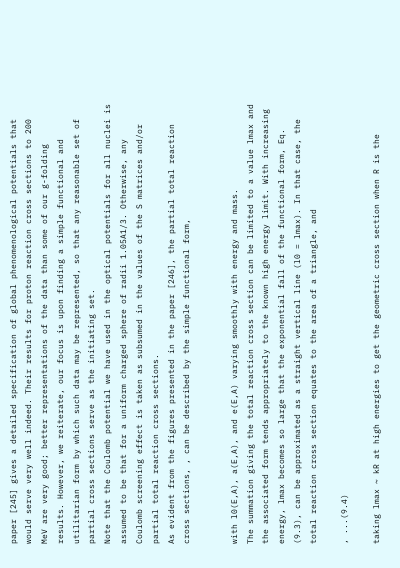paper [245] gives a detailed specification of global phenomenological potentials that would serve very well indeed. Their results for proton reaction cross sections to 200 MeV are very good; better representations of the data than some of our g-folding results. However, we reiterate, our focus is upon finding a simple functional and utilitarian form by which such data may be represented, so that any reasonable set of partial cross sections serve as the initiating set.
Note that the Coulomb potential we have used in the optical potentials for all nuclei is assumed to be that for a uniform charged sphere of radii 1.05A1/3. Otherwise, any Coulomb screening effect is taken as subsumed in the values of the S matrices and/or partial total reaction cross sections.
As evident from the figures presented in the paper [246], the partial total reaction cross sections, , can be described by the simple functional form,


with l0(E,A), a(E,A), and e(E,A) varying smoothly with energy and mass.
The summation giving the total reaction cross section can be limited to a value lmax and the associated form tends appropriately to the known high energy limit. With increasing energy, lmax becomes so large that the exponential fall of the functional form, Eq. (9.3), can be approximated as a straight vertical line (l0 = lmax). In that case, the total reaction cross section equates to the area of a triangle, and

, ...(9.4)

taking lmax ~ kR at high energies to get the geometric cross section when R is the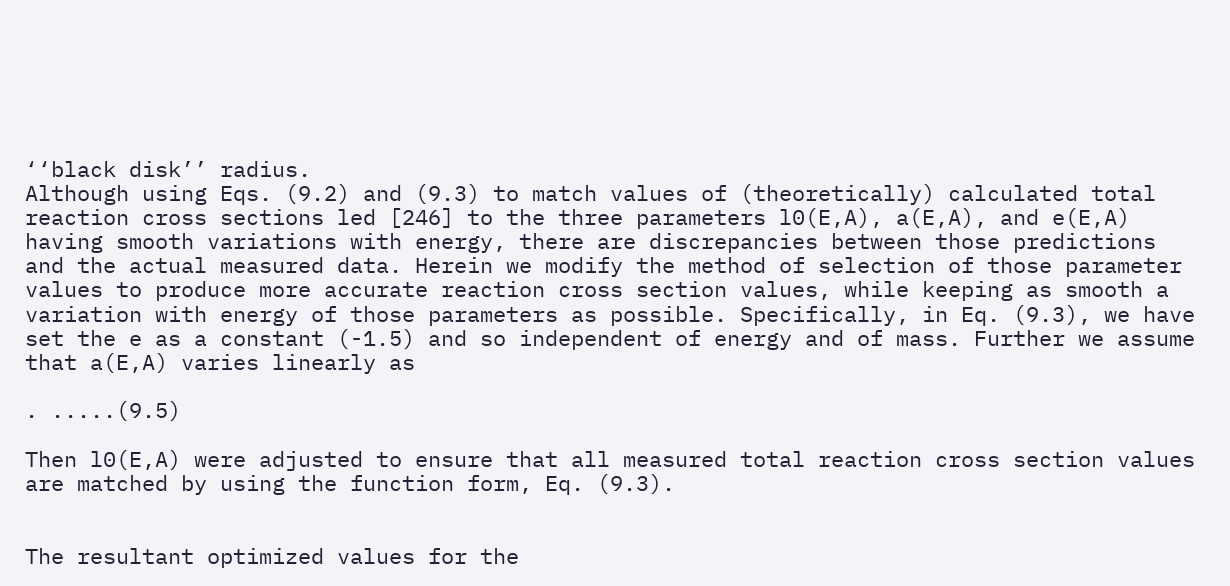‘‘black disk’’ radius.
Although using Eqs. (9.2) and (9.3) to match values of (theoretically) calculated total reaction cross sections led [246] to the three parameters l0(E,A), a(E,A), and e(E,A) having smooth variations with energy, there are discrepancies between those predictions and the actual measured data. Herein we modify the method of selection of those parameter values to produce more accurate reaction cross section values, while keeping as smooth a variation with energy of those parameters as possible. Specifically, in Eq. (9.3), we have set the e as a constant (-1.5) and so independent of energy and of mass. Further we assume that a(E,A) varies linearly as

. .....(9.5)

Then l0(E,A) were adjusted to ensure that all measured total reaction cross section values are matched by using the function form, Eq. (9.3).


The resultant optimized values for the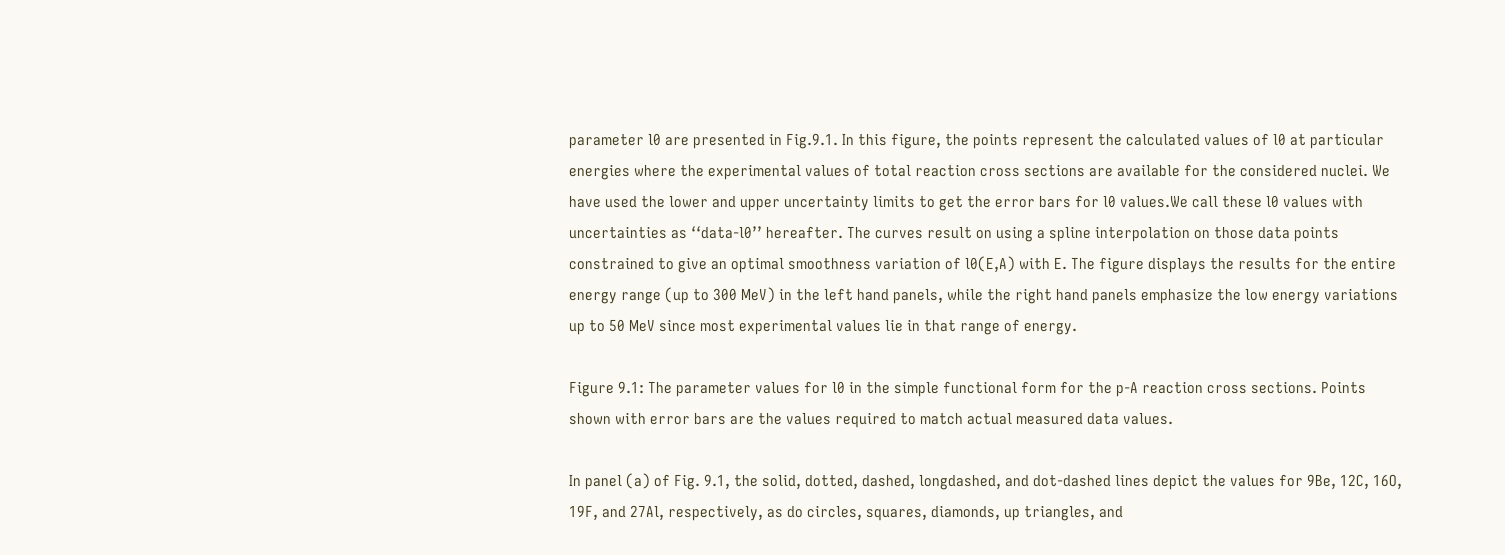parameter l0 are presented in Fig.9.1. In this figure, the points represent the calculated values of l0 at particular energies where the experimental values of total reaction cross sections are available for the considered nuclei. We have used the lower and upper uncertainty limits to get the error bars for l0 values.We call these l0 values with uncertainties as ‘‘data-l0’’ hereafter. The curves result on using a spline interpolation on those data points constrained to give an optimal smoothness variation of l0(E,A) with E. The figure displays the results for the entire energy range (up to 300 MeV) in the left hand panels, while the right hand panels emphasize the low energy variations up to 50 MeV since most experimental values lie in that range of energy.

Figure 9.1: The parameter values for l0 in the simple functional form for the p-A reaction cross sections. Points shown with error bars are the values required to match actual measured data values.

In panel (a) of Fig. 9.1, the solid, dotted, dashed, longdashed, and dot-dashed lines depict the values for 9Be, 12C, 16O, 19F, and 27Al, respectively, as do circles, squares, diamonds, up triangles, and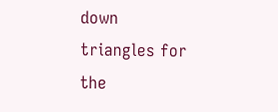down triangles for the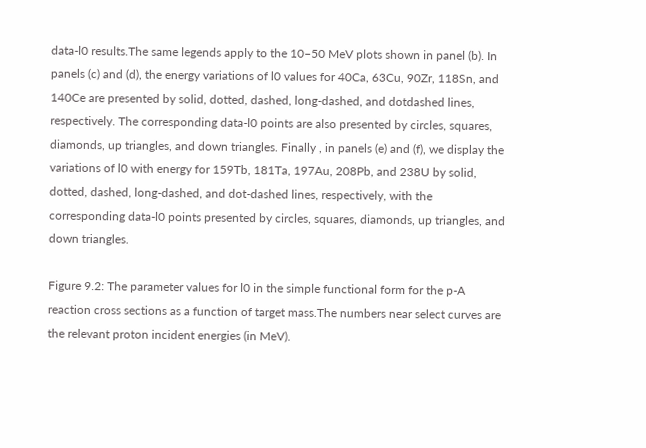data-l0 results.The same legends apply to the 10–50 MeV plots shown in panel (b). In panels (c) and (d), the energy variations of l0 values for 40Ca, 63Cu, 90Zr, 118Sn, and 140Ce are presented by solid, dotted, dashed, long-dashed, and dotdashed lines, respectively. The corresponding data-l0 points are also presented by circles, squares, diamonds, up triangles, and down triangles. Finally , in panels (e) and (f), we display the variations of l0 with energy for 159Tb, 181Ta, 197Au, 208Pb, and 238U by solid, dotted, dashed, long-dashed, and dot-dashed lines, respectively, with the corresponding data-l0 points presented by circles, squares, diamonds, up triangles, and down triangles.

Figure 9.2: The parameter values for l0 in the simple functional form for the p-A reaction cross sections as a function of target mass.The numbers near select curves are the relevant proton incident energies (in MeV).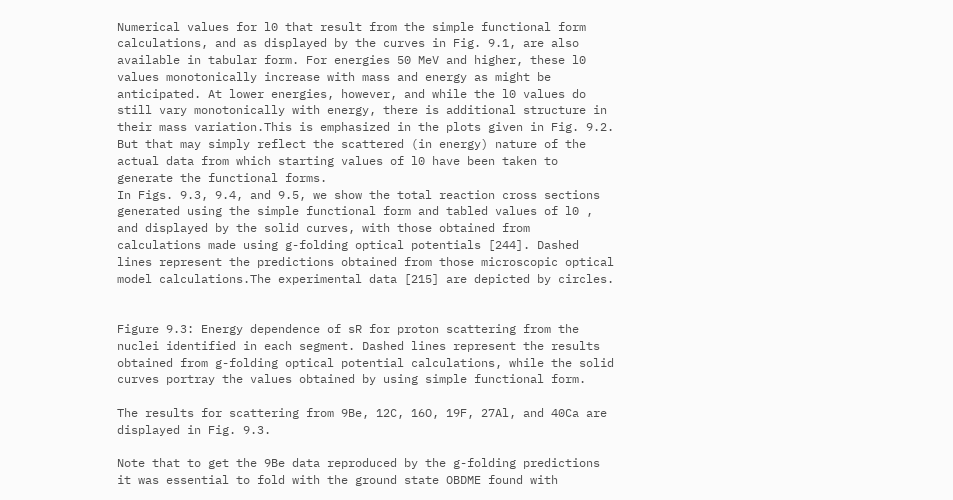Numerical values for l0 that result from the simple functional form calculations, and as displayed by the curves in Fig. 9.1, are also available in tabular form. For energies 50 MeV and higher, these l0 values monotonically increase with mass and energy as might be anticipated. At lower energies, however, and while the l0 values do still vary monotonically with energy, there is additional structure in their mass variation.This is emphasized in the plots given in Fig. 9.2. But that may simply reflect the scattered (in energy) nature of the actual data from which starting values of l0 have been taken to generate the functional forms.
In Figs. 9.3, 9.4, and 9.5, we show the total reaction cross sections generated using the simple functional form and tabled values of l0 , and displayed by the solid curves, with those obtained from calculations made using g-folding optical potentials [244]. Dashed lines represent the predictions obtained from those microscopic optical model calculations.The experimental data [215] are depicted by circles.


Figure 9.3: Energy dependence of sR for proton scattering from the nuclei identified in each segment. Dashed lines represent the results obtained from g-folding optical potential calculations, while the solid curves portray the values obtained by using simple functional form.

The results for scattering from 9Be, 12C, 16O, 19F, 27Al, and 40Ca are displayed in Fig. 9.3.

Note that to get the 9Be data reproduced by the g-folding predictions it was essential to fold with the ground state OBDME found with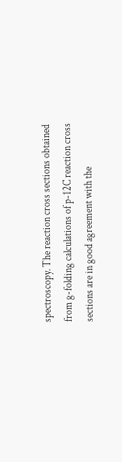spectroscopy. The reaction cross sections obtained from g-folding calculations of p-12C reaction cross sections are in good agreement with the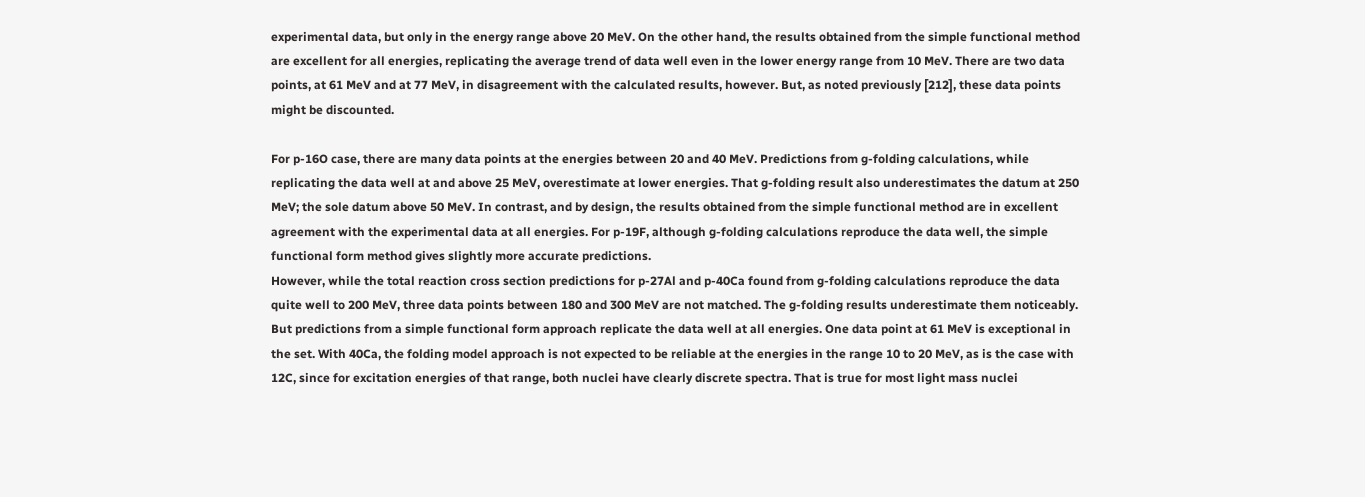experimental data, but only in the energy range above 20 MeV. On the other hand, the results obtained from the simple functional method are excellent for all energies, replicating the average trend of data well even in the lower energy range from 10 MeV. There are two data points, at 61 MeV and at 77 MeV, in disagreement with the calculated results, however. But, as noted previously [212], these data points might be discounted.

For p-16O case, there are many data points at the energies between 20 and 40 MeV. Predictions from g-folding calculations, while replicating the data well at and above 25 MeV, overestimate at lower energies. That g-folding result also underestimates the datum at 250 MeV; the sole datum above 50 MeV. In contrast, and by design, the results obtained from the simple functional method are in excellent agreement with the experimental data at all energies. For p-19F, although g-folding calculations reproduce the data well, the simple functional form method gives slightly more accurate predictions.
However, while the total reaction cross section predictions for p-27Al and p-40Ca found from g-folding calculations reproduce the data quite well to 200 MeV, three data points between 180 and 300 MeV are not matched. The g-folding results underestimate them noticeably. But predictions from a simple functional form approach replicate the data well at all energies. One data point at 61 MeV is exceptional in the set. With 40Ca, the folding model approach is not expected to be reliable at the energies in the range 10 to 20 MeV, as is the case with 12C, since for excitation energies of that range, both nuclei have clearly discrete spectra. That is true for most light mass nuclei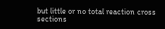but little or no total reaction cross sections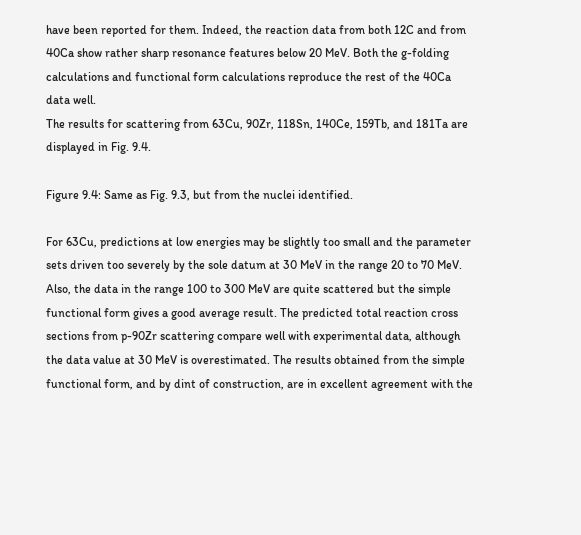have been reported for them. Indeed, the reaction data from both 12C and from 40Ca show rather sharp resonance features below 20 MeV. Both the g-folding calculations and functional form calculations reproduce the rest of the 40Ca data well.
The results for scattering from 63Cu, 90Zr, 118Sn, 140Ce, 159Tb, and 181Ta are displayed in Fig. 9.4.

Figure 9.4: Same as Fig. 9.3, but from the nuclei identified.

For 63Cu, predictions at low energies may be slightly too small and the parameter sets driven too severely by the sole datum at 30 MeV in the range 20 to 70 MeV. Also, the data in the range 100 to 300 MeV are quite scattered but the simple functional form gives a good average result. The predicted total reaction cross sections from p-90Zr scattering compare well with experimental data, although the data value at 30 MeV is overestimated. The results obtained from the simple functional form, and by dint of construction, are in excellent agreement with the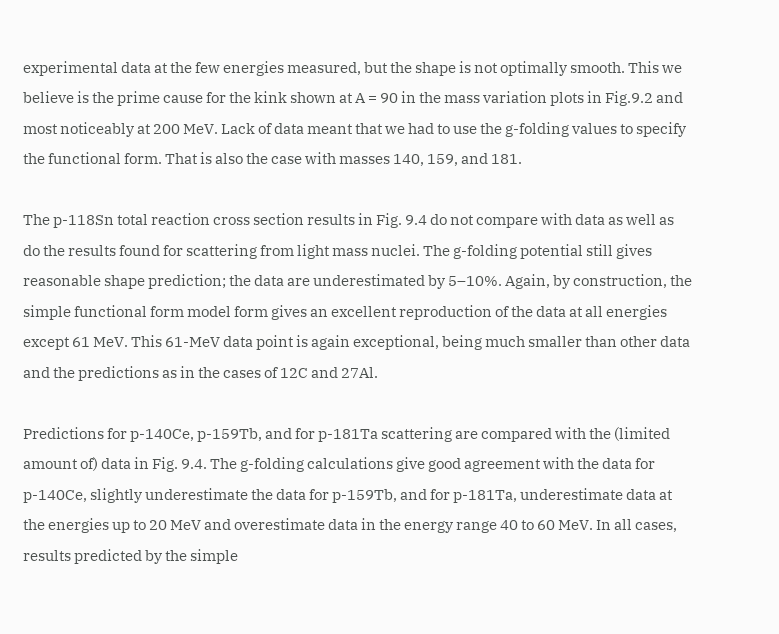experimental data at the few energies measured, but the shape is not optimally smooth. This we believe is the prime cause for the kink shown at A = 90 in the mass variation plots in Fig.9.2 and most noticeably at 200 MeV. Lack of data meant that we had to use the g-folding values to specify the functional form. That is also the case with masses 140, 159, and 181.

The p-118Sn total reaction cross section results in Fig. 9.4 do not compare with data as well as do the results found for scattering from light mass nuclei. The g-folding potential still gives reasonable shape prediction; the data are underestimated by 5–10%. Again, by construction, the simple functional form model form gives an excellent reproduction of the data at all energies except 61 MeV. This 61-MeV data point is again exceptional, being much smaller than other data and the predictions as in the cases of 12C and 27Al.

Predictions for p-140Ce, p-159Tb, and for p-181Ta scattering are compared with the (limited amount of) data in Fig. 9.4. The g-folding calculations give good agreement with the data for p-140Ce, slightly underestimate the data for p-159Tb, and for p-181Ta, underestimate data at the energies up to 20 MeV and overestimate data in the energy range 40 to 60 MeV. In all cases, results predicted by the simple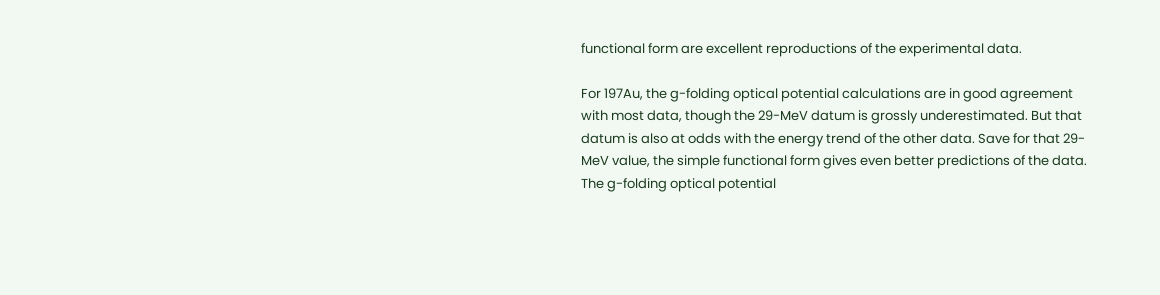functional form are excellent reproductions of the experimental data.

For 197Au, the g-folding optical potential calculations are in good agreement with most data, though the 29-MeV datum is grossly underestimated. But that datum is also at odds with the energy trend of the other data. Save for that 29-MeV value, the simple functional form gives even better predictions of the data. The g-folding optical potential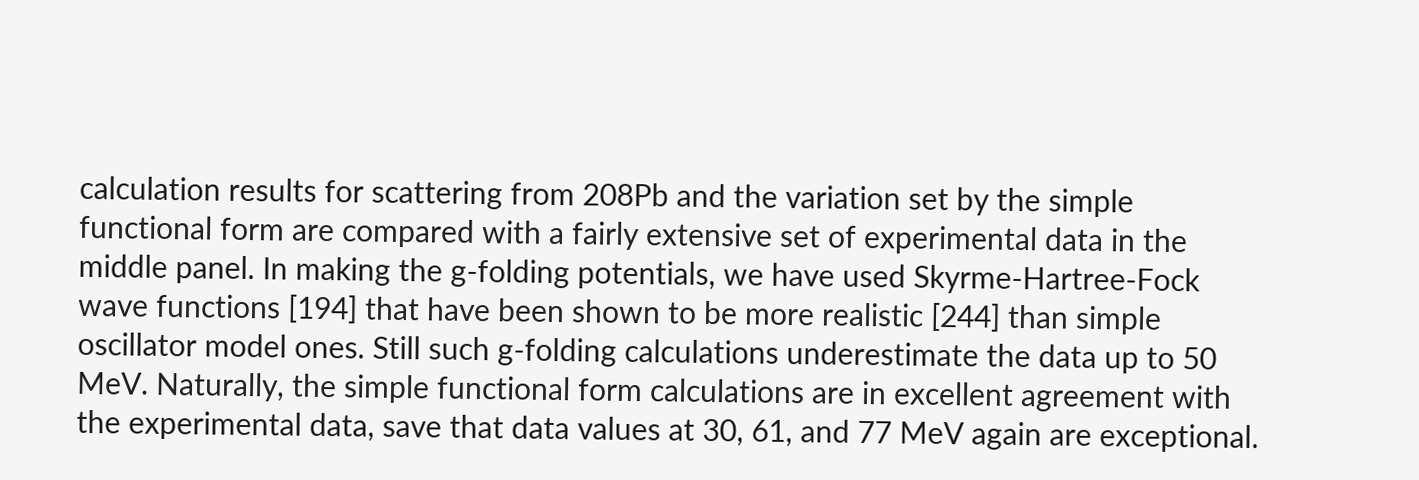calculation results for scattering from 208Pb and the variation set by the simple functional form are compared with a fairly extensive set of experimental data in the middle panel. In making the g-folding potentials, we have used Skyrme-Hartree-Fock wave functions [194] that have been shown to be more realistic [244] than simple oscillator model ones. Still such g-folding calculations underestimate the data up to 50 MeV. Naturally, the simple functional form calculations are in excellent agreement with the experimental data, save that data values at 30, 61, and 77 MeV again are exceptional.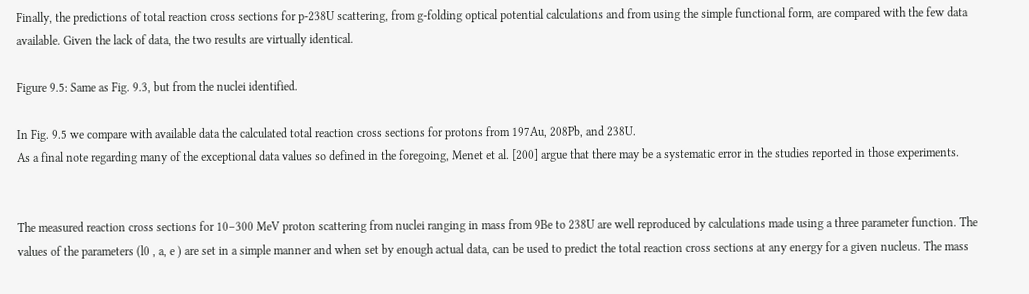Finally, the predictions of total reaction cross sections for p-238U scattering, from g-folding optical potential calculations and from using the simple functional form, are compared with the few data available. Given the lack of data, the two results are virtually identical.

Figure 9.5: Same as Fig. 9.3, but from the nuclei identified.

In Fig. 9.5 we compare with available data the calculated total reaction cross sections for protons from 197Au, 208Pb, and 238U.
As a final note regarding many of the exceptional data values so defined in the foregoing, Menet et al. [200] argue that there may be a systematic error in the studies reported in those experiments.


The measured reaction cross sections for 10–300 MeV proton scattering from nuclei ranging in mass from 9Be to 238U are well reproduced by calculations made using a three parameter function. The values of the parameters (l0 , a, e ) are set in a simple manner and when set by enough actual data, can be used to predict the total reaction cross sections at any energy for a given nucleus. The mass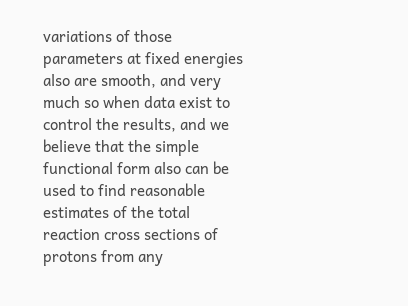variations of those parameters at fixed energies also are smooth, and very much so when data exist to control the results, and we believe that the simple functional form also can be used to find reasonable estimates of the total reaction cross sections of protons from any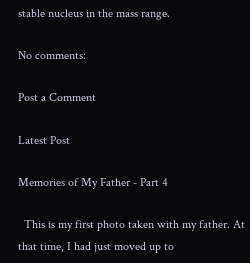stable nucleus in the mass range.

No comments:

Post a Comment

Latest Post

Memories of My Father - Part 4

  This is my first photo taken with my father. At that time, I had just moved up to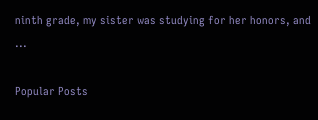ninth grade, my sister was studying for her honors, and ...

Popular Posts